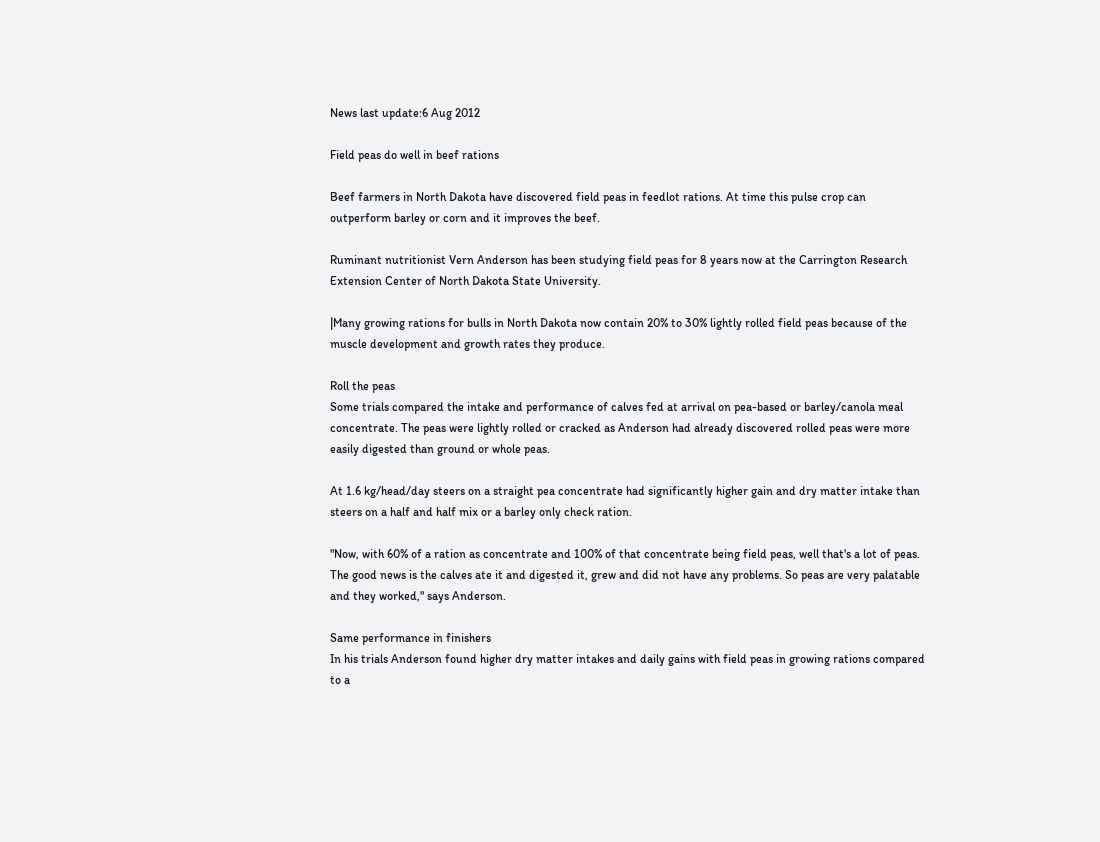News last update:6 Aug 2012

Field peas do well in beef rations

Beef farmers in North Dakota have discovered field peas in feedlot rations. At time this pulse crop can outperform barley or corn and it improves the beef.

Ruminant nutritionist Vern Anderson has been studying field peas for 8 years now at the Carrington Research Extension Center of North Dakota State University.

|Many growing rations for bulls in North Dakota now contain 20% to 30% lightly rolled field peas because of the muscle development and growth rates they produce.

Roll the peas
Some trials compared the intake and performance of calves fed at arrival on pea-based or barley/canola meal concentrate. The peas were lightly rolled or cracked as Anderson had already discovered rolled peas were more easily digested than ground or whole peas.

At 1.6 kg/head/day steers on a straight pea concentrate had significantly higher gain and dry matter intake than steers on a half and half mix or a barley only check ration.

"Now, with 60% of a ration as concentrate and 100% of that concentrate being field peas, well that's a lot of peas. The good news is the calves ate it and digested it, grew and did not have any problems. So peas are very palatable and they worked," says Anderson.

Same performance in finishers
In his trials Anderson found higher dry matter intakes and daily gains with field peas in growing rations compared to a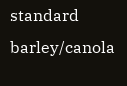standard barley/canola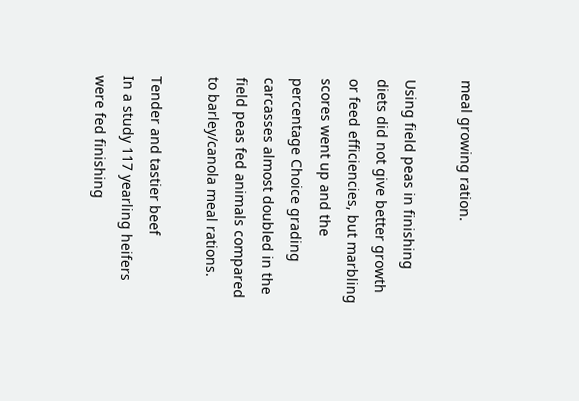meal growing ration.

Using field peas in finishing diets did not give better growth or feed efficiencies, but marbling scores went up and the percentage Choice grading carcasses almost doubled in the field peas fed animals compared to barley/canola meal rations.

Tender and tastier beef
In a study 117 yearling heifers were fed finishing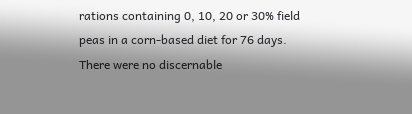rations containing 0, 10, 20 or 30% field peas in a corn-based diet for 76 days. There were no discernable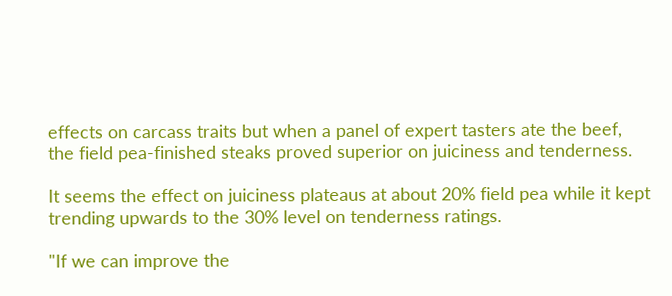effects on carcass traits but when a panel of expert tasters ate the beef, the field pea-finished steaks proved superior on juiciness and tenderness.

It seems the effect on juiciness plateaus at about 20% field pea while it kept trending upwards to the 30% level on tenderness ratings.

"If we can improve the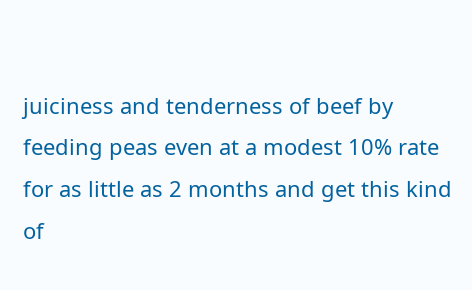juiciness and tenderness of beef by feeding peas even at a modest 10% rate for as little as 2 months and get this kind of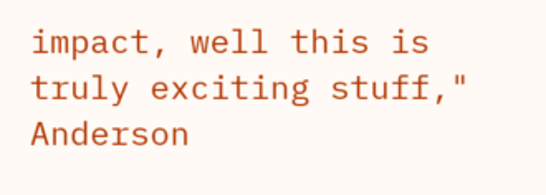impact, well this is truly exciting stuff," Anderson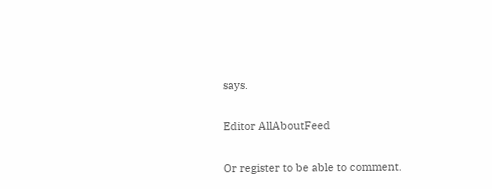says.

Editor AllAboutFeed

Or register to be able to comment.